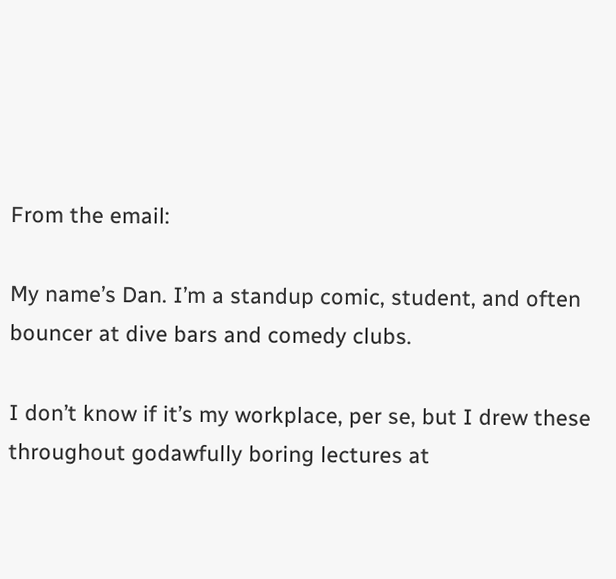From the email:

My name’s Dan. I’m a standup comic, student, and often bouncer at dive bars and comedy clubs.

I don’t know if it’s my workplace, per se, but I drew these throughout godawfully boring lectures at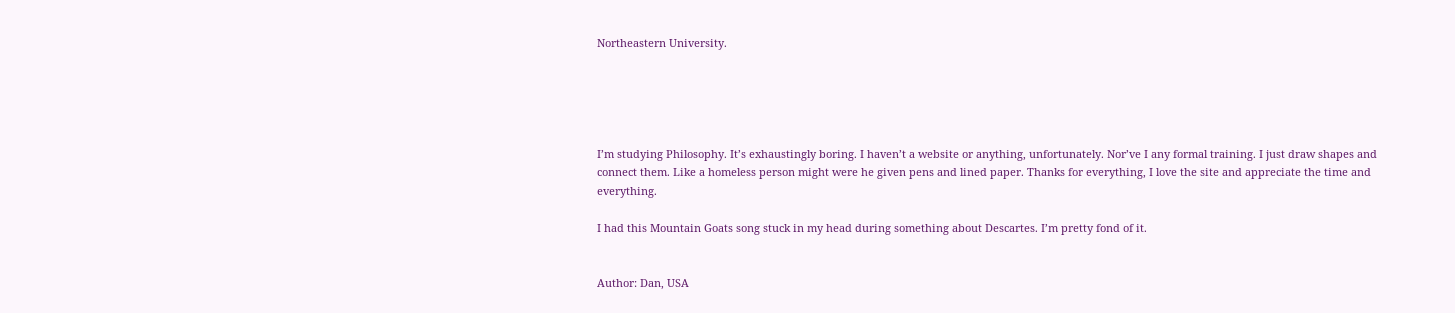Northeastern University.





I’m studying Philosophy. It’s exhaustingly boring. I haven’t a website or anything, unfortunately. Nor’ve I any formal training. I just draw shapes and connect them. Like a homeless person might were he given pens and lined paper. Thanks for everything, I love the site and appreciate the time and everything.

I had this Mountain Goats song stuck in my head during something about Descartes. I’m pretty fond of it.


Author: Dan, USA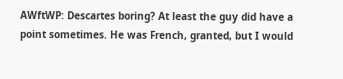AWftWP: Descartes boring? At least the guy did have a point sometimes. He was French, granted, but I would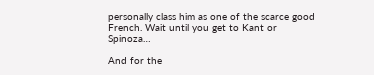personally class him as one of the scarce good French. Wait until you get to Kant or Spinoza…

And for the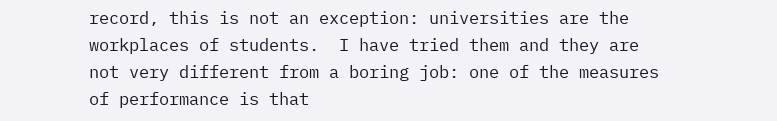record, this is not an exception: universities are the workplaces of students.  I have tried them and they are not very different from a boring job: one of the measures of performance is that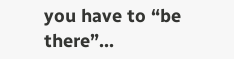you have to “be there”…